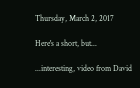Thursday, March 2, 2017

Here's a short, but...

...interesting, video from David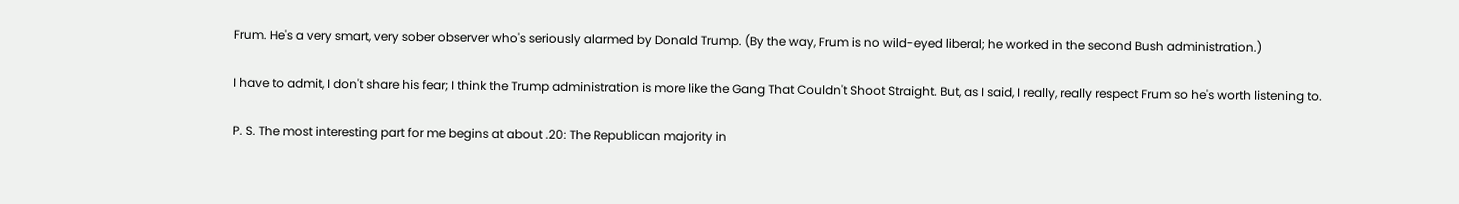Frum. He's a very smart, very sober observer who's seriously alarmed by Donald Trump. (By the way, Frum is no wild-eyed liberal; he worked in the second Bush administration.)

I have to admit, I don't share his fear; I think the Trump administration is more like the Gang That Couldn't Shoot Straight. But, as I said, I really, really respect Frum so he's worth listening to.

P. S. The most interesting part for me begins at about .20: The Republican majority in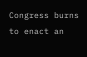Congress burns to enact an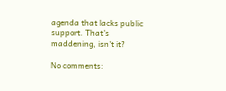agenda that lacks public support. That's maddening, isn't it?

No comments: